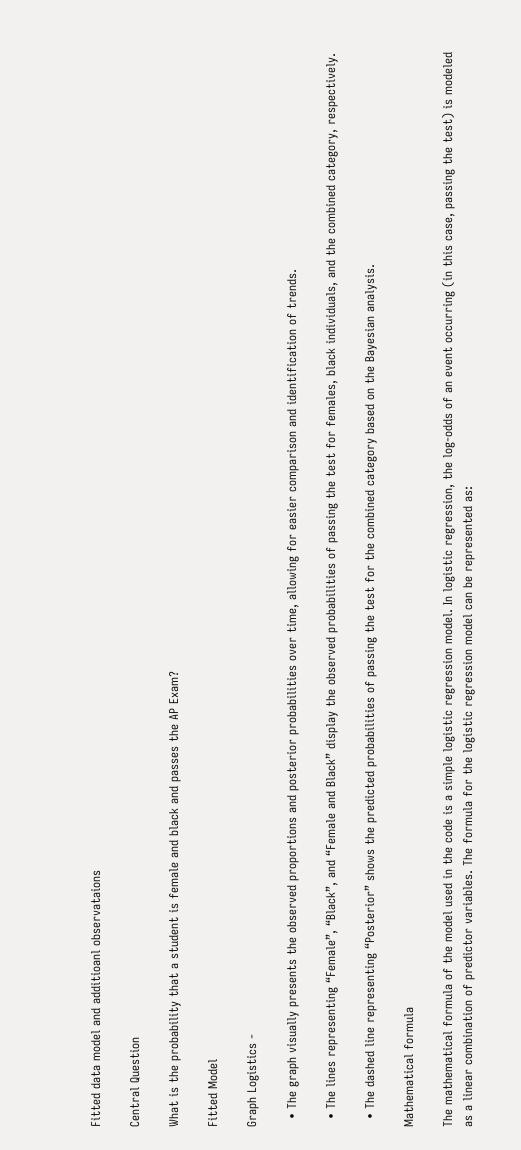Fitted data model and additioanl observataions

Central Question

What is the probability that a student is female and black and passes the AP Exam?

Fitted Model

Graph Logistics -

  • The graph visually presents the observed proportions and posterior probabilities over time, allowing for easier comparison and identification of trends.

  • The lines representing “Female”, “Black”, and “Female and Black” display the observed probabilities of passing the test for females, black individuals, and the combined category, respectively.

  • The dashed line representing “Posterior” shows the predicted probabilities of passing the test for the combined category based on the Bayesian analysis.

Mathematical formula

The mathematical formula of the model used in the code is a simple logistic regression model. In logistic regression, the log-odds of an event occurring (in this case, passing the test) is modeled as a linear combination of predictor variables. The formula for the logistic regression model can be represented as: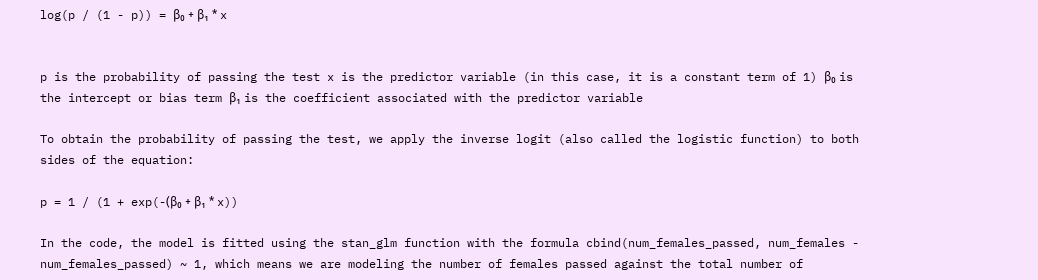log(p / (1 - p)) = β₀ + β₁ * x


p is the probability of passing the test x is the predictor variable (in this case, it is a constant term of 1) β₀ is the intercept or bias term β₁ is the coefficient associated with the predictor variable

To obtain the probability of passing the test, we apply the inverse logit (also called the logistic function) to both sides of the equation:

p = 1 / (1 + exp(-(β₀ + β₁ * x))

In the code, the model is fitted using the stan_glm function with the formula cbind(num_females_passed, num_females - num_females_passed) ~ 1, which means we are modeling the number of females passed against the total number of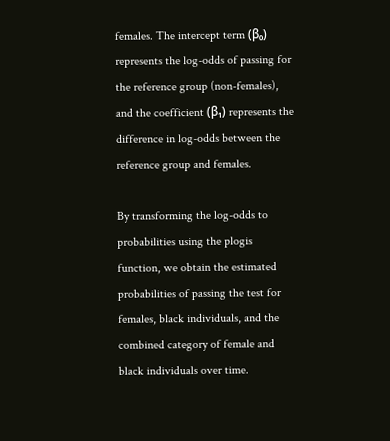females. The intercept term (β₀) represents the log-odds of passing for the reference group (non-females), and the coefficient (β₁) represents the difference in log-odds between the reference group and females.

By transforming the log-odds to probabilities using the plogis function, we obtain the estimated probabilities of passing the test for females, black individuals, and the combined category of female and black individuals over time.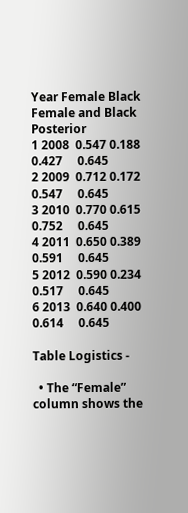Year Female Black Female and Black Posterior
1 2008  0.547 0.188            0.427     0.645
2 2009  0.712 0.172            0.547     0.645
3 2010  0.770 0.615            0.752     0.645
4 2011  0.650 0.389            0.591     0.645
5 2012  0.590 0.234            0.517     0.645
6 2013  0.640 0.400            0.614     0.645

Table Logistics -

  • The “Female” column shows the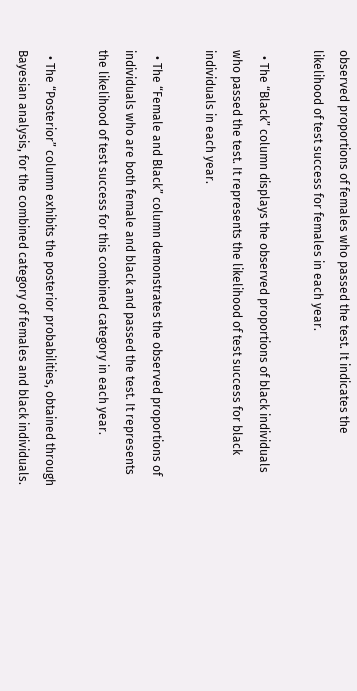observed proportions of females who passed the test. It indicates the likelihood of test success for females in each year.

  • The “Black” column displays the observed proportions of black individuals who passed the test. It represents the likelihood of test success for black individuals in each year.

  • The “Female and Black” column demonstrates the observed proportions of individuals who are both female and black and passed the test. It represents the likelihood of test success for this combined category in each year.

  • The “Posterior” column exhibits the posterior probabilities, obtained through Bayesian analysis, for the combined category of females and black individuals.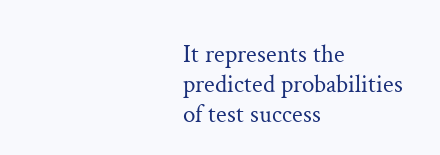It represents the predicted probabilities of test success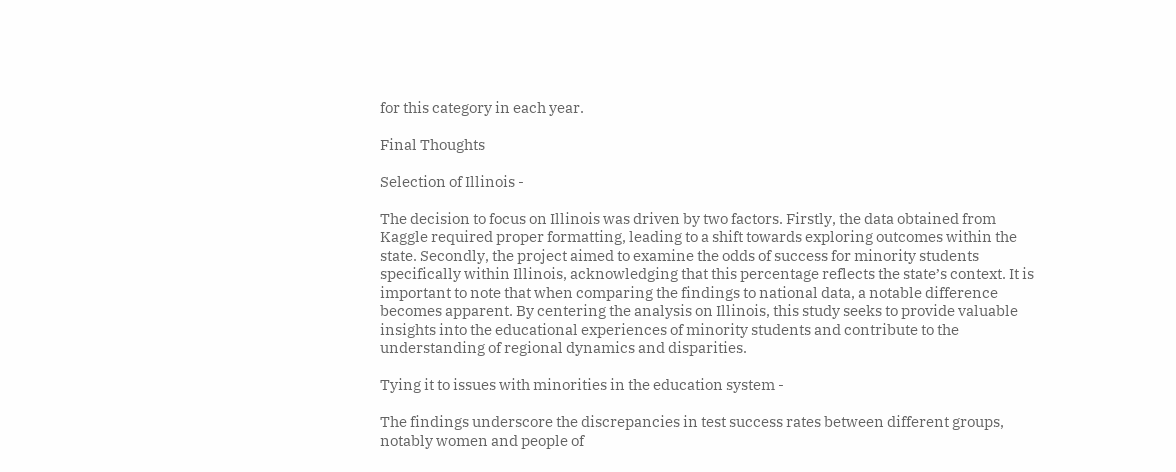for this category in each year.

Final Thoughts

Selection of Illinois -

The decision to focus on Illinois was driven by two factors. Firstly, the data obtained from Kaggle required proper formatting, leading to a shift towards exploring outcomes within the state. Secondly, the project aimed to examine the odds of success for minority students specifically within Illinois, acknowledging that this percentage reflects the state’s context. It is important to note that when comparing the findings to national data, a notable difference becomes apparent. By centering the analysis on Illinois, this study seeks to provide valuable insights into the educational experiences of minority students and contribute to the understanding of regional dynamics and disparities.

Tying it to issues with minorities in the education system -

The findings underscore the discrepancies in test success rates between different groups, notably women and people of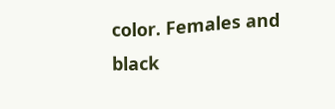color. Females and black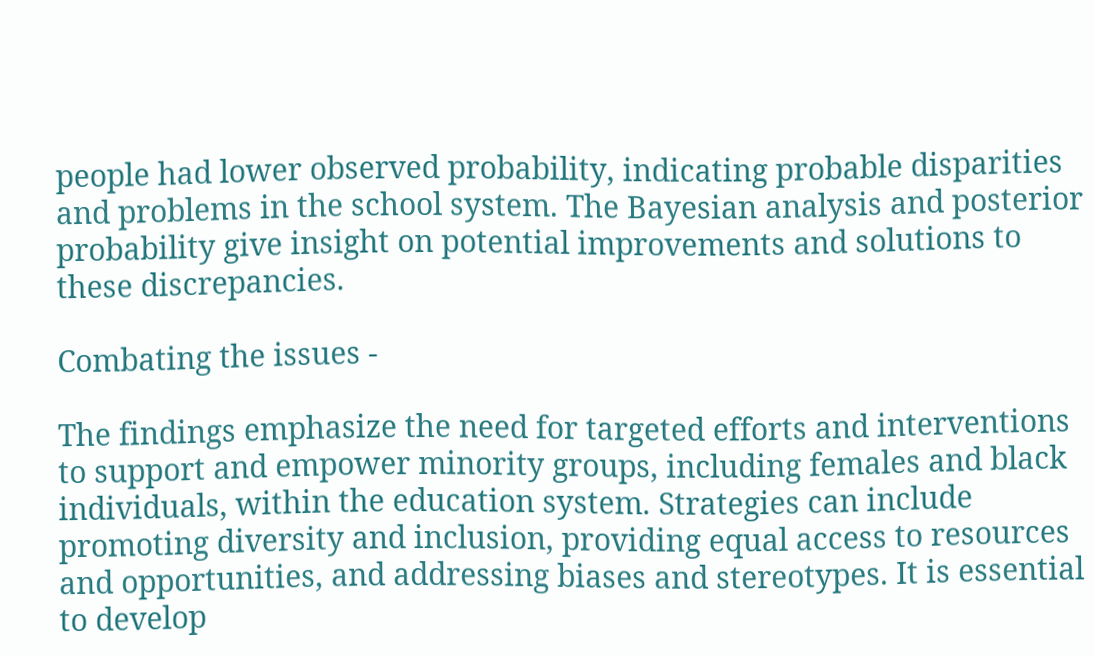people had lower observed probability, indicating probable disparities and problems in the school system. The Bayesian analysis and posterior probability give insight on potential improvements and solutions to these discrepancies.

Combating the issues -

The findings emphasize the need for targeted efforts and interventions to support and empower minority groups, including females and black individuals, within the education system. Strategies can include promoting diversity and inclusion, providing equal access to resources and opportunities, and addressing biases and stereotypes. It is essential to develop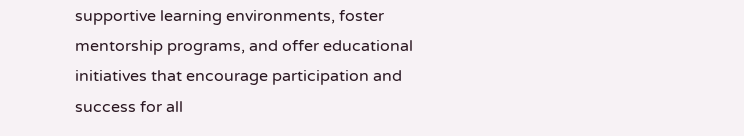supportive learning environments, foster mentorship programs, and offer educational initiatives that encourage participation and success for all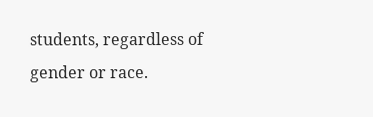students, regardless of gender or race.